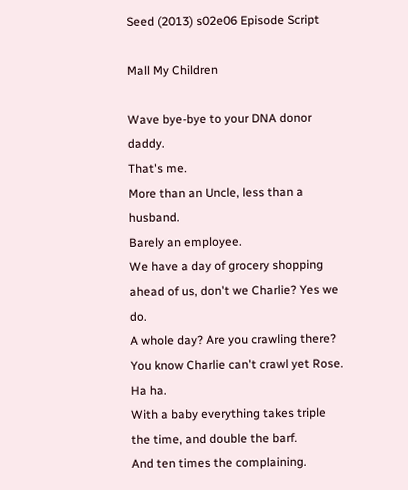Seed (2013) s02e06 Episode Script

Mall My Children

Wave bye-bye to your DNA donor daddy.
That's me.
More than an Uncle, less than a husband.
Barely an employee.
We have a day of grocery shopping ahead of us, don't we Charlie? Yes we do.
A whole day? Are you crawling there? You know Charlie can't crawl yet Rose.
Ha ha.
With a baby everything takes triple the time, and double the barf.
And ten times the complaining.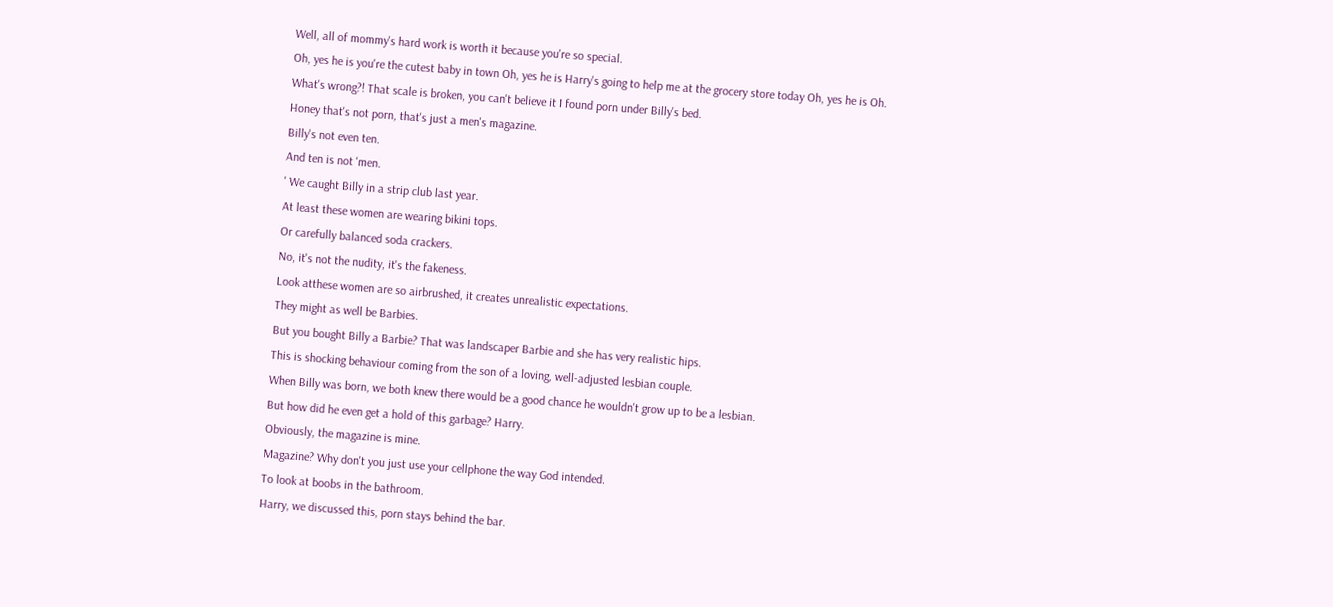Well, all of mommy's hard work is worth it because you're so special.
Oh, yes he is you're the cutest baby in town Oh, yes he is Harry's going to help me at the grocery store today Oh, yes he is Oh.
What's wrong?! That scale is broken, you can't believe it I found porn under Billy's bed.
Honey that's not porn, that's just a men's magazine.
Billy's not even ten.
And ten is not 'men.
' We caught Billy in a strip club last year.
At least these women are wearing bikini tops.
Or carefully balanced soda crackers.
No, it's not the nudity, it's the fakeness.
Look atthese women are so airbrushed, it creates unrealistic expectations.
They might as well be Barbies.
But you bought Billy a Barbie? That was landscaper Barbie and she has very realistic hips.
This is shocking behaviour coming from the son of a loving, well-adjusted lesbian couple.
When Billy was born, we both knew there would be a good chance he wouldn't grow up to be a lesbian.
But how did he even get a hold of this garbage? Harry.
Obviously, the magazine is mine.
Magazine? Why don't you just use your cellphone the way God intended.
To look at boobs in the bathroom.
Harry, we discussed this, porn stays behind the bar.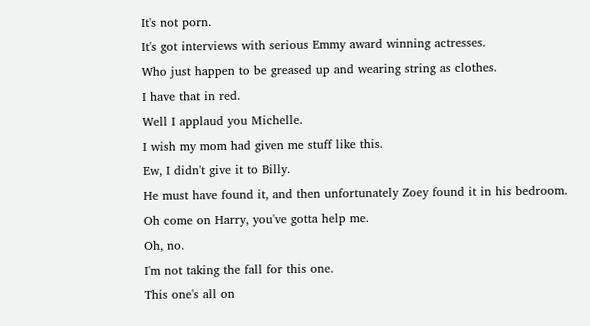It's not porn.
It's got interviews with serious Emmy award winning actresses.
Who just happen to be greased up and wearing string as clothes.
I have that in red.
Well I applaud you Michelle.
I wish my mom had given me stuff like this.
Ew, I didn't give it to Billy.
He must have found it, and then unfortunately Zoey found it in his bedroom.
Oh come on Harry, you've gotta help me.
Oh, no.
I'm not taking the fall for this one.
This one's all on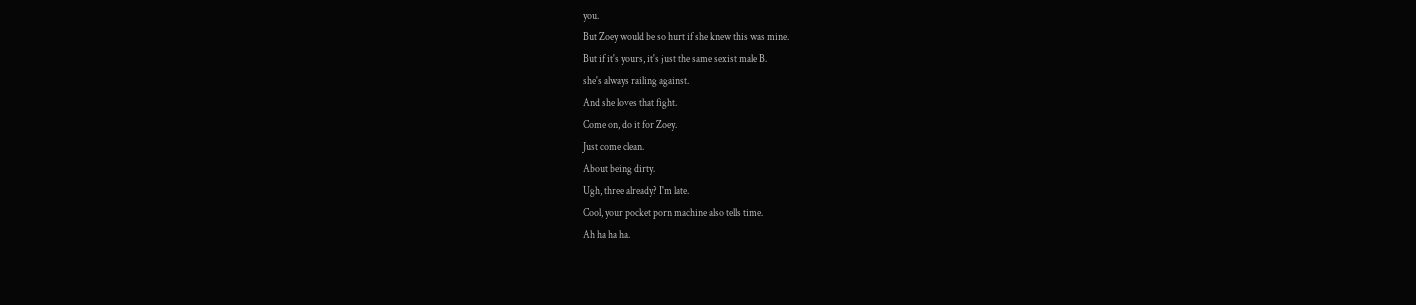you.
But Zoey would be so hurt if she knew this was mine.
But if it's yours, it's just the same sexist male B.
she's always railing against.
And she loves that fight.
Come on, do it for Zoey.
Just come clean.
About being dirty.
Ugh, three already? I'm late.
Cool, your pocket porn machine also tells time.
Ah ha ha ha.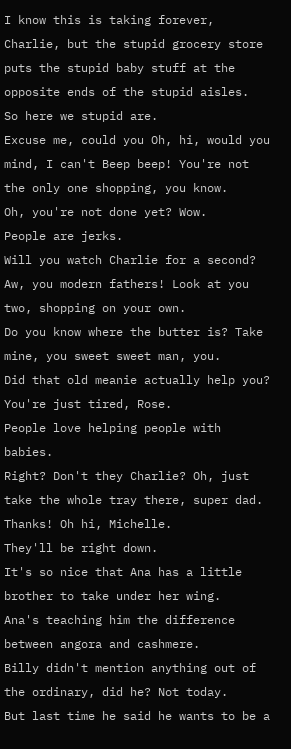I know this is taking forever, Charlie, but the stupid grocery store puts the stupid baby stuff at the opposite ends of the stupid aisles.
So here we stupid are.
Excuse me, could you Oh, hi, would you mind, I can't Beep beep! You're not the only one shopping, you know.
Oh, you're not done yet? Wow.
People are jerks.
Will you watch Charlie for a second? Aw, you modern fathers! Look at you two, shopping on your own.
Do you know where the butter is? Take mine, you sweet sweet man, you.
Did that old meanie actually help you? You're just tired, Rose.
People love helping people with babies.
Right? Don't they Charlie? Oh, just take the whole tray there, super dad.
Thanks! Oh hi, Michelle.
They'll be right down.
It's so nice that Ana has a little brother to take under her wing.
Ana's teaching him the difference between angora and cashmere.
Billy didn't mention anything out of the ordinary, did he? Not today.
But last time he said he wants to be a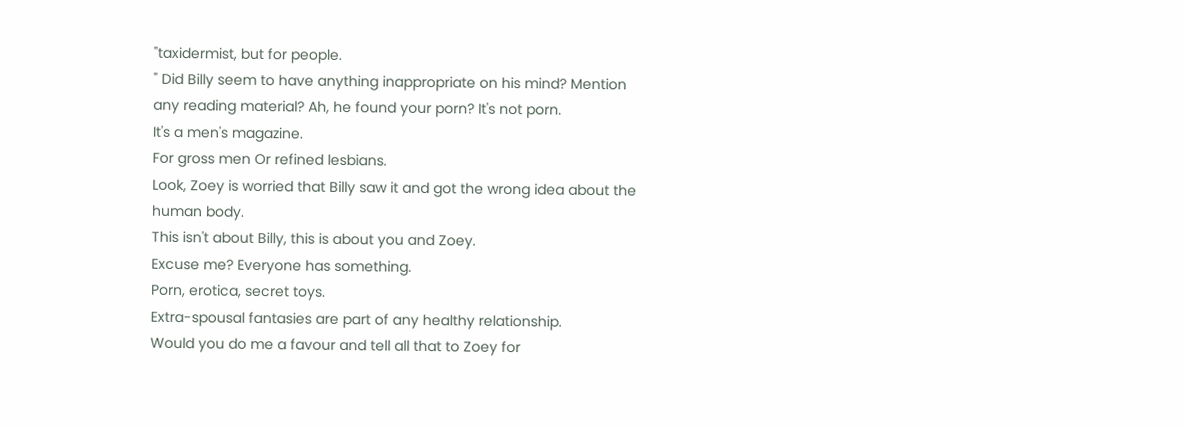"taxidermist, but for people.
" Did Billy seem to have anything inappropriate on his mind? Mention any reading material? Ah, he found your porn? It's not porn.
It's a men's magazine.
For gross men Or refined lesbians.
Look, Zoey is worried that Billy saw it and got the wrong idea about the human body.
This isn't about Billy, this is about you and Zoey.
Excuse me? Everyone has something.
Porn, erotica, secret toys.
Extra-spousal fantasies are part of any healthy relationship.
Would you do me a favour and tell all that to Zoey for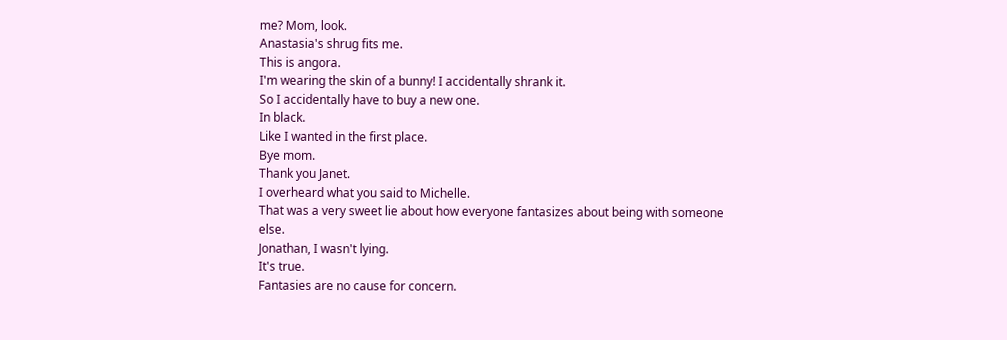me? Mom, look.
Anastasia's shrug fits me.
This is angora.
I'm wearing the skin of a bunny! I accidentally shrank it.
So I accidentally have to buy a new one.
In black.
Like I wanted in the first place.
Bye mom.
Thank you Janet.
I overheard what you said to Michelle.
That was a very sweet lie about how everyone fantasizes about being with someone else.
Jonathan, I wasn't lying.
It's true.
Fantasies are no cause for concern.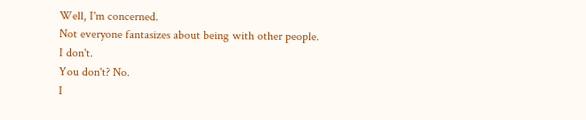Well, I'm concerned.
Not everyone fantasizes about being with other people.
I don't.
You don't? No.
I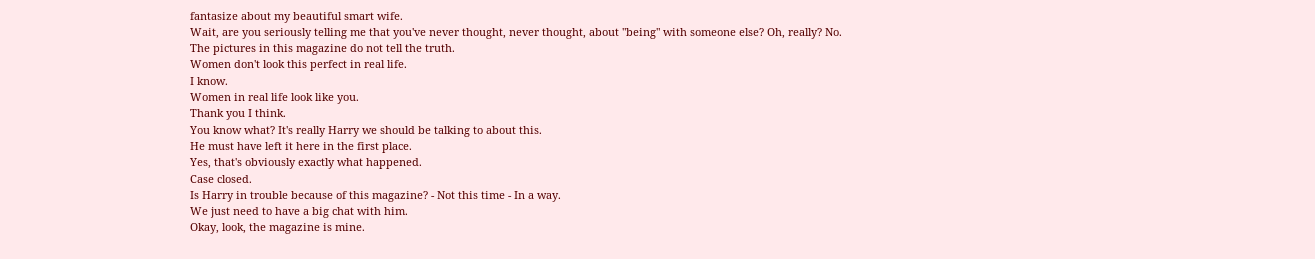fantasize about my beautiful smart wife.
Wait, are you seriously telling me that you've never thought, never thought, about "being" with someone else? Oh, really? No.
The pictures in this magazine do not tell the truth.
Women don't look this perfect in real life.
I know.
Women in real life look like you.
Thank you I think.
You know what? It's really Harry we should be talking to about this.
He must have left it here in the first place.
Yes, that's obviously exactly what happened.
Case closed.
Is Harry in trouble because of this magazine? - Not this time - In a way.
We just need to have a big chat with him.
Okay, look, the magazine is mine.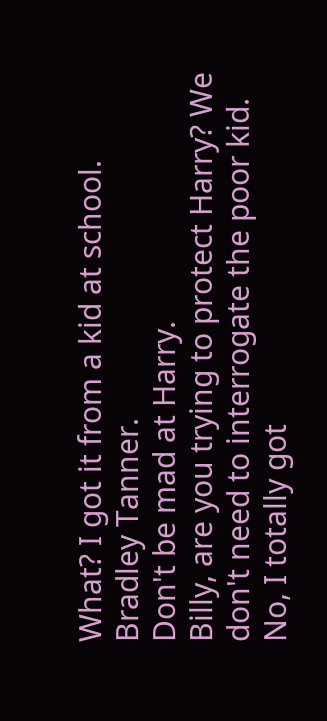What? I got it from a kid at school.
Bradley Tanner.
Don't be mad at Harry.
Billy, are you trying to protect Harry? We don't need to interrogate the poor kid.
No, I totally got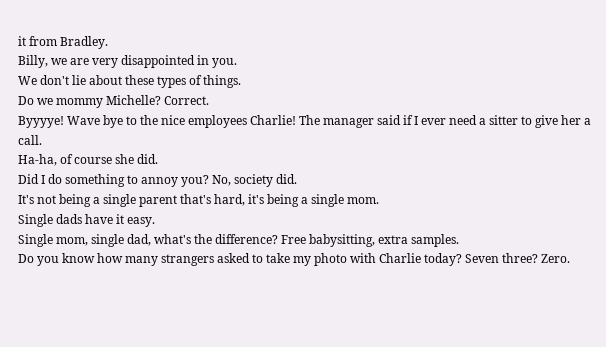it from Bradley.
Billy, we are very disappointed in you.
We don't lie about these types of things.
Do we mommy Michelle? Correct.
Byyyye! Wave bye to the nice employees Charlie! The manager said if I ever need a sitter to give her a call.
Ha-ha, of course she did.
Did I do something to annoy you? No, society did.
It's not being a single parent that's hard, it's being a single mom.
Single dads have it easy.
Single mom, single dad, what's the difference? Free babysitting, extra samples.
Do you know how many strangers asked to take my photo with Charlie today? Seven three? Zero.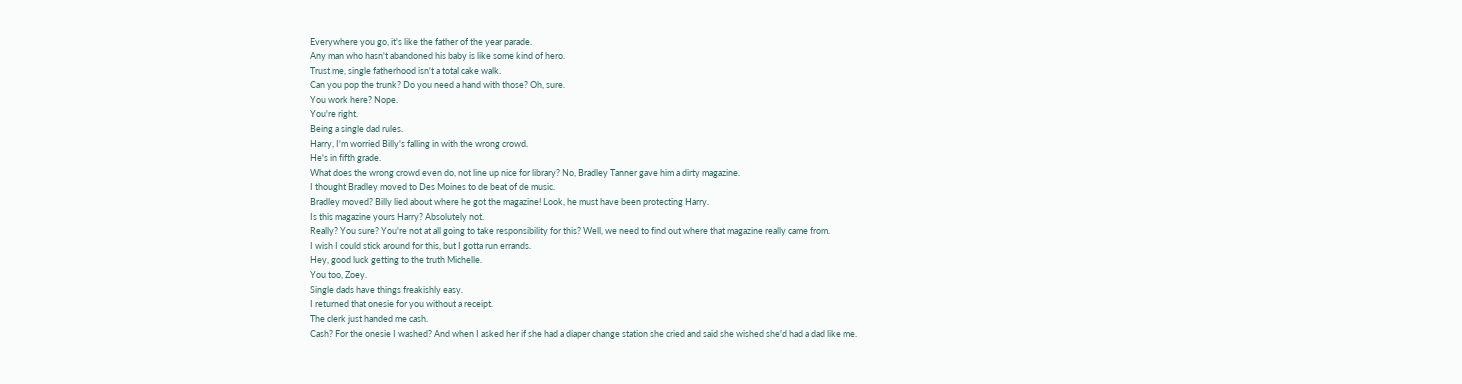Everywhere you go, it's like the father of the year parade.
Any man who hasn't abandoned his baby is like some kind of hero.
Trust me, single fatherhood isn't a total cake walk.
Can you pop the trunk? Do you need a hand with those? Oh, sure.
You work here? Nope.
You're right.
Being a single dad rules.
Harry, I'm worried Billy's falling in with the wrong crowd.
He's in fifth grade.
What does the wrong crowd even do, not line up nice for library? No, Bradley Tanner gave him a dirty magazine.
I thought Bradley moved to Des Moines to de beat of de music.
Bradley moved? Billy lied about where he got the magazine! Look, he must have been protecting Harry.
Is this magazine yours Harry? Absolutely not.
Really? You sure? You're not at all going to take responsibility for this? Well, we need to find out where that magazine really came from.
I wish I could stick around for this, but I gotta run errands.
Hey, good luck getting to the truth Michelle.
You too, Zoey.
Single dads have things freakishly easy.
I returned that onesie for you without a receipt.
The clerk just handed me cash.
Cash? For the onesie I washed? And when I asked her if she had a diaper change station she cried and said she wished she'd had a dad like me.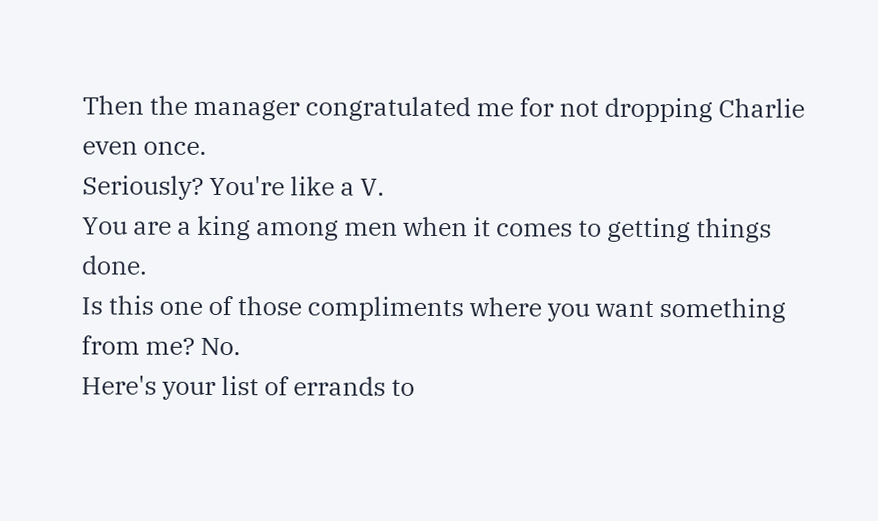Then the manager congratulated me for not dropping Charlie even once.
Seriously? You're like a V.
You are a king among men when it comes to getting things done.
Is this one of those compliments where you want something from me? No.
Here's your list of errands to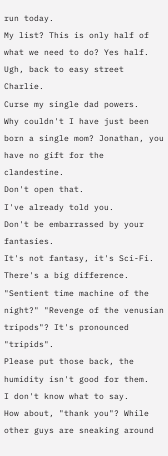run today.
My list? This is only half of what we need to do? Yes half.
Ugh, back to easy street Charlie.
Curse my single dad powers.
Why couldn't I have just been born a single mom? Jonathan, you have no gift for the clandestine.
Don't open that.
I've already told you.
Don't be embarrassed by your fantasies.
It's not fantasy, it's Sci-Fi.
There's a big difference.
"Sentient time machine of the night?" "Revenge of the venusian tripods"? It's pronounced "tripids".
Please put those back, the humidity isn't good for them.
I don't know what to say.
How about, "thank you"? While other guys are sneaking around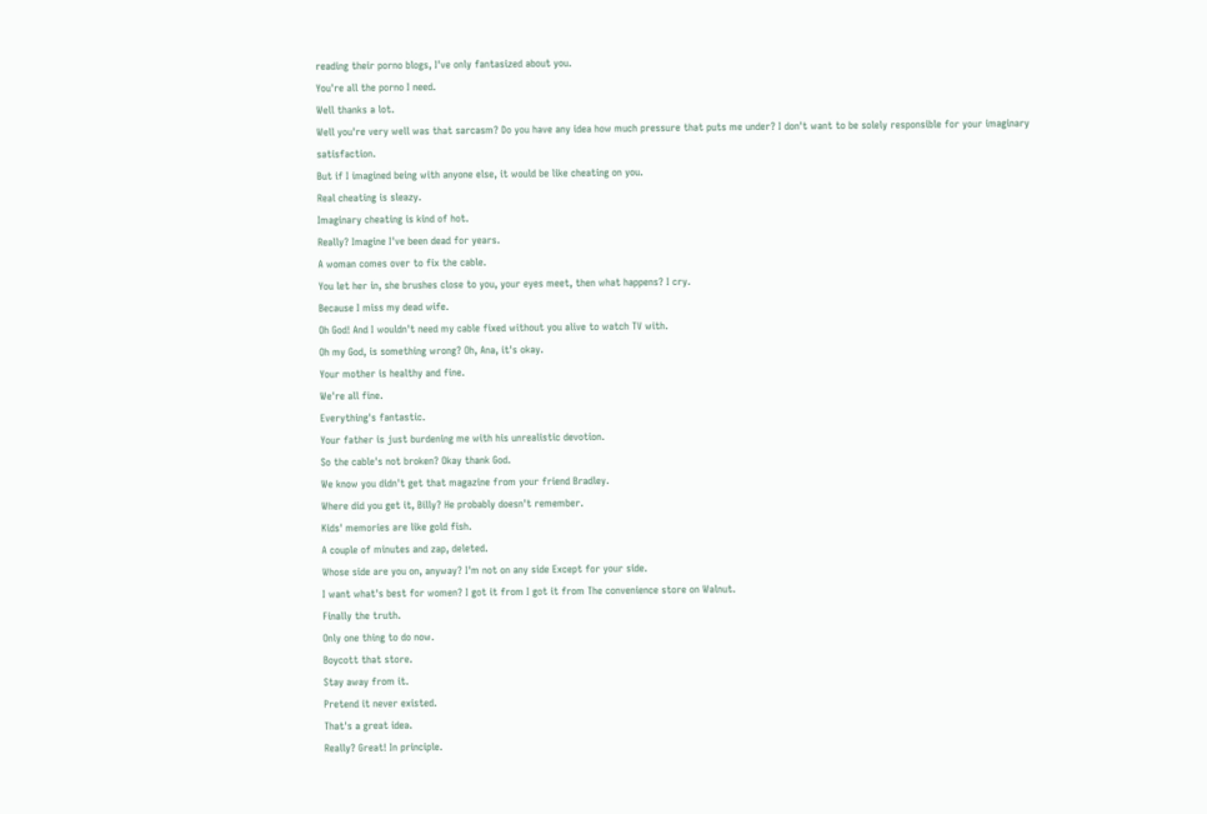reading their porno blogs, I've only fantasized about you.
You're all the porno I need.
Well thanks a lot.
Well you're very well was that sarcasm? Do you have any idea how much pressure that puts me under? I don't want to be solely responsible for your imaginary satisfaction.
But if I imagined being with anyone else, it would be like cheating on you.
Real cheating is sleazy.
Imaginary cheating is kind of hot.
Really? Imagine I've been dead for years.
A woman comes over to fix the cable.
You let her in, she brushes close to you, your eyes meet, then what happens? I cry.
Because I miss my dead wife.
Oh God! And I wouldn't need my cable fixed without you alive to watch TV with.
Oh my God, is something wrong? Oh, Ana, it's okay.
Your mother is healthy and fine.
We're all fine.
Everything's fantastic.
Your father is just burdening me with his unrealistic devotion.
So the cable's not broken? Okay thank God.
We know you didn't get that magazine from your friend Bradley.
Where did you get it, Billy? He probably doesn't remember.
Kids' memories are like gold fish.
A couple of minutes and zap, deleted.
Whose side are you on, anyway? I'm not on any side Except for your side.
I want what's best for women? I got it from I got it from The convenience store on Walnut.
Finally the truth.
Only one thing to do now.
Boycott that store.
Stay away from it.
Pretend it never existed.
That's a great idea.
Really? Great! In principle.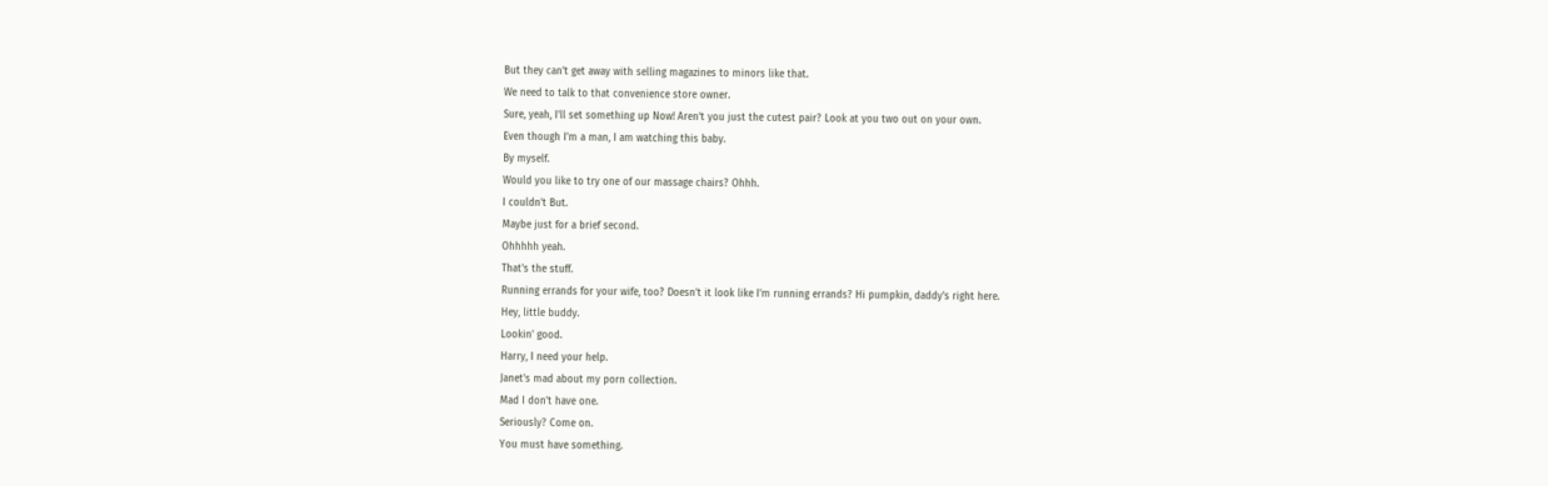But they can't get away with selling magazines to minors like that.
We need to talk to that convenience store owner.
Sure, yeah, I'll set something up Now! Aren't you just the cutest pair? Look at you two out on your own.
Even though I'm a man, I am watching this baby.
By myself.
Would you like to try one of our massage chairs? Ohhh.
I couldn't But.
Maybe just for a brief second.
Ohhhhh yeah.
That's the stuff.
Running errands for your wife, too? Doesn't it look like I'm running errands? Hi pumpkin, daddy's right here.
Hey, little buddy.
Lookin' good.
Harry, I need your help.
Janet's mad about my porn collection.
Mad I don't have one.
Seriously? Come on.
You must have something.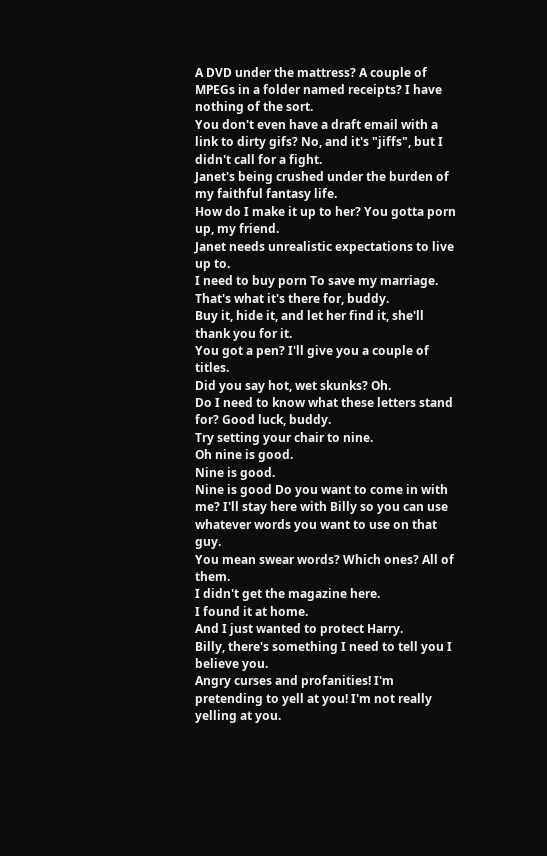A DVD under the mattress? A couple of MPEGs in a folder named receipts? I have nothing of the sort.
You don't even have a draft email with a link to dirty gifs? No, and it's "jiffs", but I didn't call for a fight.
Janet's being crushed under the burden of my faithful fantasy life.
How do I make it up to her? You gotta porn up, my friend.
Janet needs unrealistic expectations to live up to.
I need to buy porn To save my marriage.
That's what it's there for, buddy.
Buy it, hide it, and let her find it, she'll thank you for it.
You got a pen? I'll give you a couple of titles.
Did you say hot, wet skunks? Oh.
Do I need to know what these letters stand for? Good luck, buddy.
Try setting your chair to nine.
Oh nine is good.
Nine is good.
Nine is good Do you want to come in with me? I'll stay here with Billy so you can use whatever words you want to use on that guy.
You mean swear words? Which ones? All of them.
I didn't get the magazine here.
I found it at home.
And I just wanted to protect Harry.
Billy, there's something I need to tell you I believe you.
Angry curses and profanities! I'm pretending to yell at you! I'm not really yelling at you.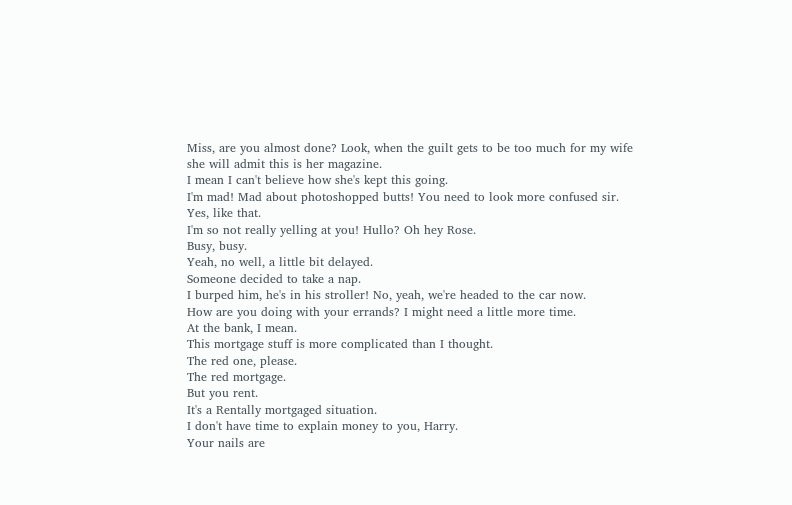Miss, are you almost done? Look, when the guilt gets to be too much for my wife she will admit this is her magazine.
I mean I can't believe how she's kept this going.
I'm mad! Mad about photoshopped butts! You need to look more confused sir.
Yes, like that.
I'm so not really yelling at you! Hullo? Oh hey Rose.
Busy, busy.
Yeah, no well, a little bit delayed.
Someone decided to take a nap.
I burped him, he's in his stroller! No, yeah, we're headed to the car now.
How are you doing with your errands? I might need a little more time.
At the bank, I mean.
This mortgage stuff is more complicated than I thought.
The red one, please.
The red mortgage.
But you rent.
It's a Rentally mortgaged situation.
I don't have time to explain money to you, Harry.
Your nails are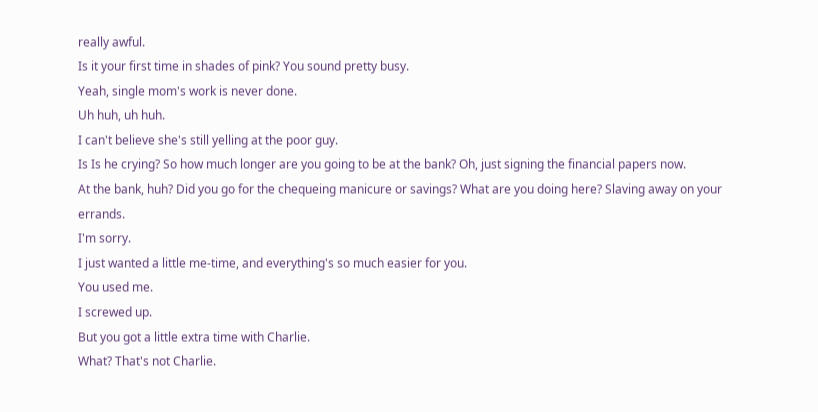really awful.
Is it your first time in shades of pink? You sound pretty busy.
Yeah, single mom's work is never done.
Uh huh, uh huh.
I can't believe she's still yelling at the poor guy.
Is Is he crying? So how much longer are you going to be at the bank? Oh, just signing the financial papers now.
At the bank, huh? Did you go for the chequeing manicure or savings? What are you doing here? Slaving away on your errands.
I'm sorry.
I just wanted a little me-time, and everything's so much easier for you.
You used me.
I screwed up.
But you got a little extra time with Charlie.
What? That's not Charlie.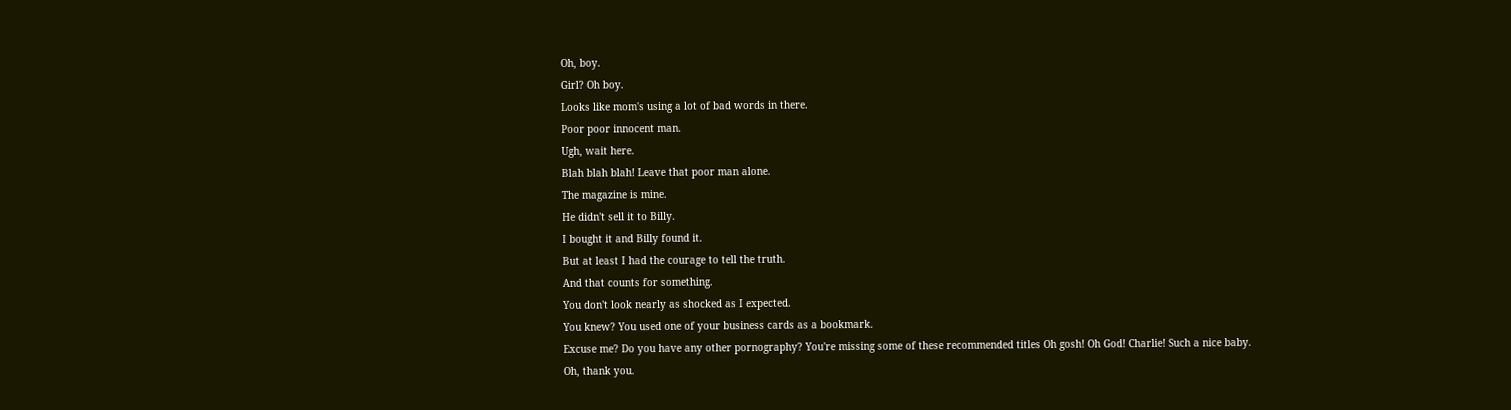Oh, boy.
Girl? Oh boy.
Looks like mom's using a lot of bad words in there.
Poor poor innocent man.
Ugh, wait here.
Blah blah blah! Leave that poor man alone.
The magazine is mine.
He didn't sell it to Billy.
I bought it and Billy found it.
But at least I had the courage to tell the truth.
And that counts for something.
You don't look nearly as shocked as I expected.
You knew? You used one of your business cards as a bookmark.
Excuse me? Do you have any other pornography? You're missing some of these recommended titles Oh gosh! Oh God! Charlie! Such a nice baby.
Oh, thank you.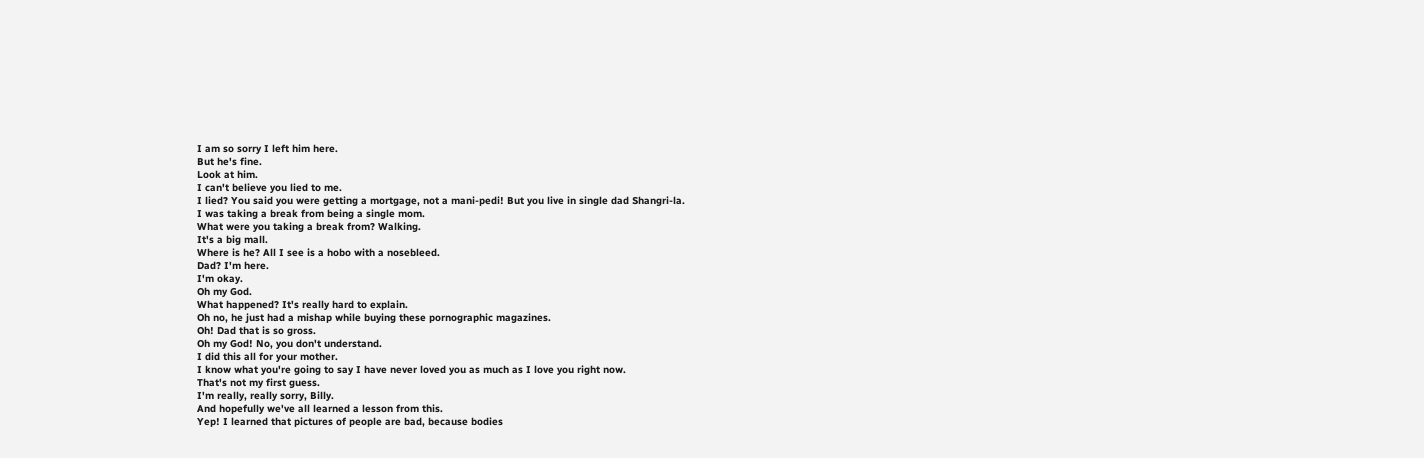I am so sorry I left him here.
But he's fine.
Look at him.
I can't believe you lied to me.
I lied? You said you were getting a mortgage, not a mani-pedi! But you live in single dad Shangri-la.
I was taking a break from being a single mom.
What were you taking a break from? Walking.
It's a big mall.
Where is he? All I see is a hobo with a nosebleed.
Dad? I'm here.
I'm okay.
Oh my God.
What happened? It's really hard to explain.
Oh no, he just had a mishap while buying these pornographic magazines.
Oh! Dad that is so gross.
Oh my God! No, you don't understand.
I did this all for your mother.
I know what you're going to say I have never loved you as much as I love you right now.
That's not my first guess.
I'm really, really sorry, Billy.
And hopefully we've all learned a lesson from this.
Yep! I learned that pictures of people are bad, because bodies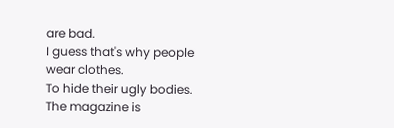are bad.
I guess that's why people wear clothes.
To hide their ugly bodies.
The magazine is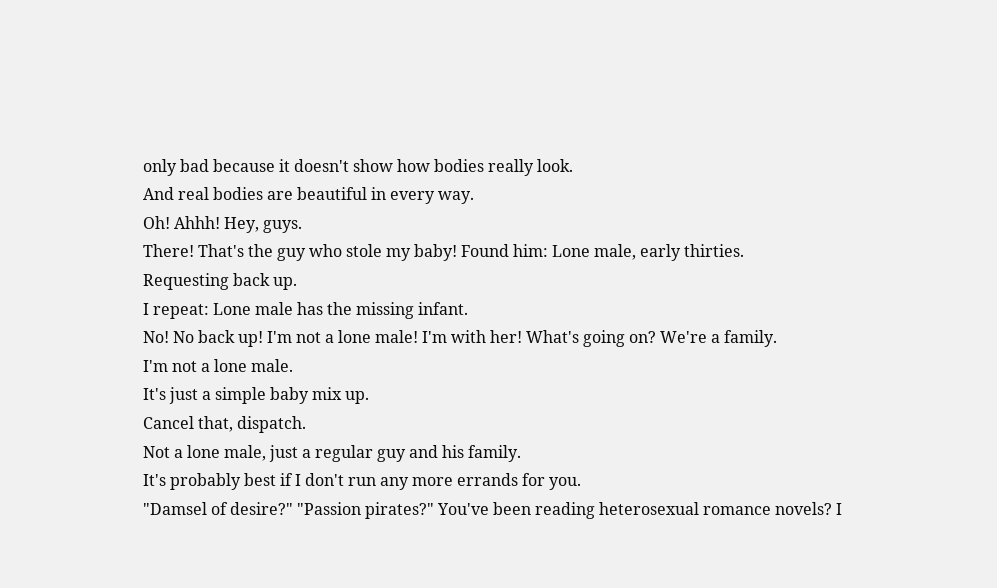only bad because it doesn't show how bodies really look.
And real bodies are beautiful in every way.
Oh! Ahhh! Hey, guys.
There! That's the guy who stole my baby! Found him: Lone male, early thirties.
Requesting back up.
I repeat: Lone male has the missing infant.
No! No back up! I'm not a lone male! I'm with her! What's going on? We're a family.
I'm not a lone male.
It's just a simple baby mix up.
Cancel that, dispatch.
Not a lone male, just a regular guy and his family.
It's probably best if I don't run any more errands for you.
"Damsel of desire?" "Passion pirates?" You've been reading heterosexual romance novels? I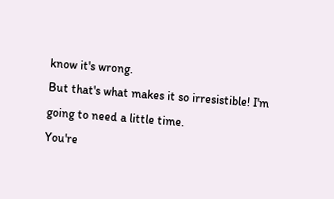know it's wrong.
But that's what makes it so irresistible! I'm going to need a little time.
You're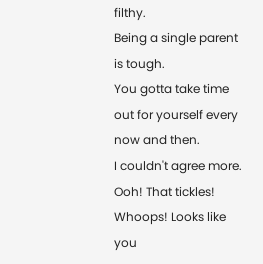filthy.
Being a single parent is tough.
You gotta take time out for yourself every now and then.
I couldn't agree more.
Ooh! That tickles! Whoops! Looks like you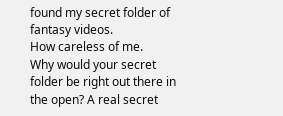found my secret folder of fantasy videos.
How careless of me.
Why would your secret folder be right out there in the open? A real secret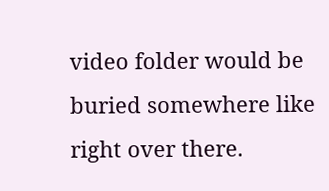video folder would be buried somewhere like right over there.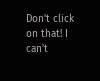Don't click on that! I can't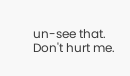un-see that.
Don't hurt me.